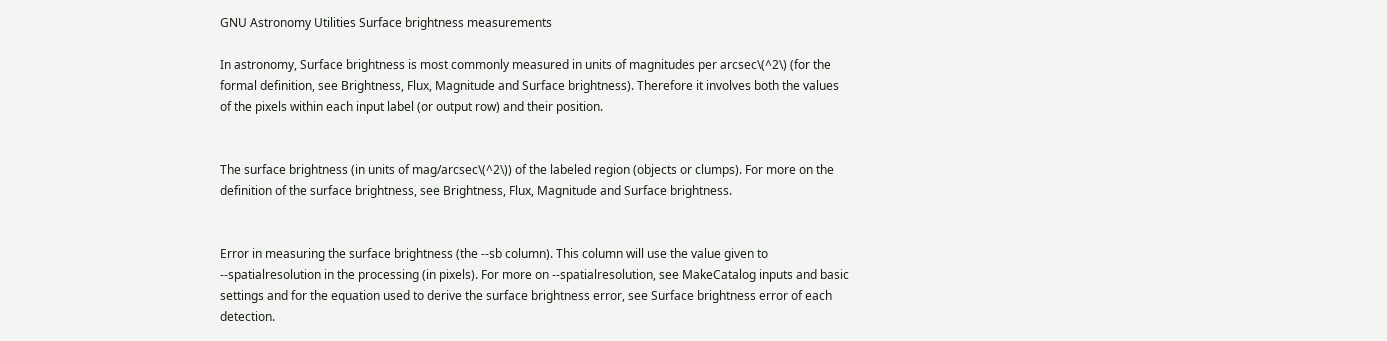GNU Astronomy Utilities Surface brightness measurements

In astronomy, Surface brightness is most commonly measured in units of magnitudes per arcsec\(^2\) (for the formal definition, see Brightness, Flux, Magnitude and Surface brightness). Therefore it involves both the values of the pixels within each input label (or output row) and their position.


The surface brightness (in units of mag/arcsec\(^2\)) of the labeled region (objects or clumps). For more on the definition of the surface brightness, see Brightness, Flux, Magnitude and Surface brightness.


Error in measuring the surface brightness (the --sb column). This column will use the value given to --spatialresolution in the processing (in pixels). For more on --spatialresolution, see MakeCatalog inputs and basic settings and for the equation used to derive the surface brightness error, see Surface brightness error of each detection.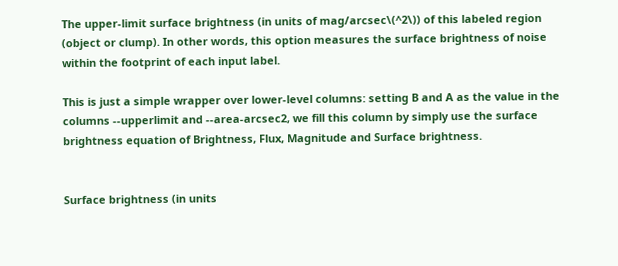The upper-limit surface brightness (in units of mag/arcsec\(^2\)) of this labeled region (object or clump). In other words, this option measures the surface brightness of noise within the footprint of each input label.

This is just a simple wrapper over lower-level columns: setting B and A as the value in the columns --upperlimit and --area-arcsec2, we fill this column by simply use the surface brightness equation of Brightness, Flux, Magnitude and Surface brightness.


Surface brightness (in units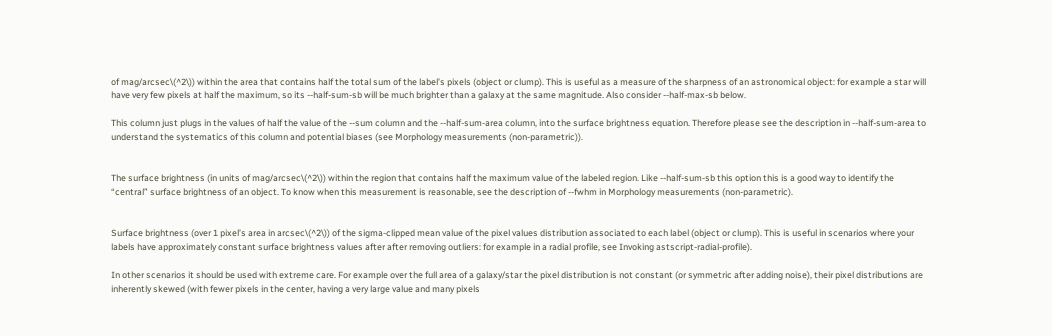of mag/arcsec\(^2\)) within the area that contains half the total sum of the label’s pixels (object or clump). This is useful as a measure of the sharpness of an astronomical object: for example a star will have very few pixels at half the maximum, so its --half-sum-sb will be much brighter than a galaxy at the same magnitude. Also consider --half-max-sb below.

This column just plugs in the values of half the value of the --sum column and the --half-sum-area column, into the surface brightness equation. Therefore please see the description in --half-sum-area to understand the systematics of this column and potential biases (see Morphology measurements (non-parametric)).


The surface brightness (in units of mag/arcsec\(^2\)) within the region that contains half the maximum value of the labeled region. Like --half-sum-sb this option this is a good way to identify the “central” surface brightness of an object. To know when this measurement is reasonable, see the description of --fwhm in Morphology measurements (non-parametric).


Surface brightness (over 1 pixel’s area in arcsec\(^2\)) of the sigma-clipped mean value of the pixel values distribution associated to each label (object or clump). This is useful in scenarios where your labels have approximately constant surface brightness values after after removing outliers: for example in a radial profile, see Invoking astscript-radial-profile).

In other scenarios it should be used with extreme care. For example over the full area of a galaxy/star the pixel distribution is not constant (or symmetric after adding noise), their pixel distributions are inherently skewed (with fewer pixels in the center, having a very large value and many pixels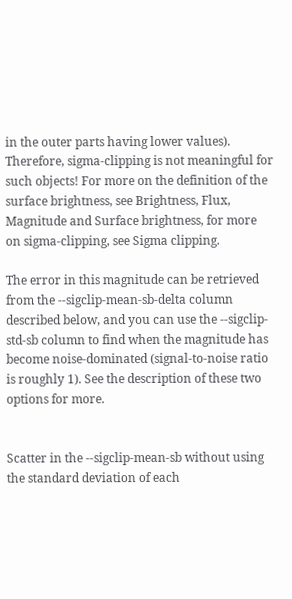in the outer parts having lower values). Therefore, sigma-clipping is not meaningful for such objects! For more on the definition of the surface brightness, see Brightness, Flux, Magnitude and Surface brightness, for more on sigma-clipping, see Sigma clipping.

The error in this magnitude can be retrieved from the --sigclip-mean-sb-delta column described below, and you can use the --sigclip-std-sb column to find when the magnitude has become noise-dominated (signal-to-noise ratio is roughly 1). See the description of these two options for more.


Scatter in the --sigclip-mean-sb without using the standard deviation of each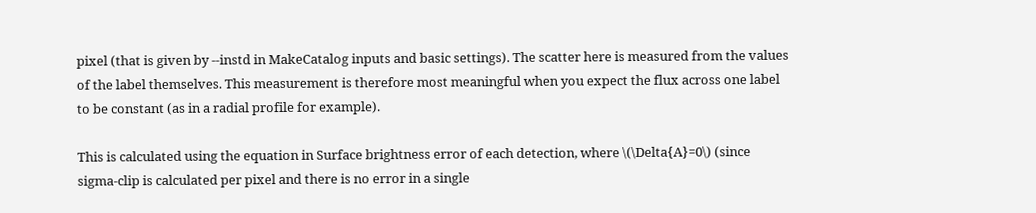pixel (that is given by --instd in MakeCatalog inputs and basic settings). The scatter here is measured from the values of the label themselves. This measurement is therefore most meaningful when you expect the flux across one label to be constant (as in a radial profile for example).

This is calculated using the equation in Surface brightness error of each detection, where \(\Delta{A}=0\) (since sigma-clip is calculated per pixel and there is no error in a single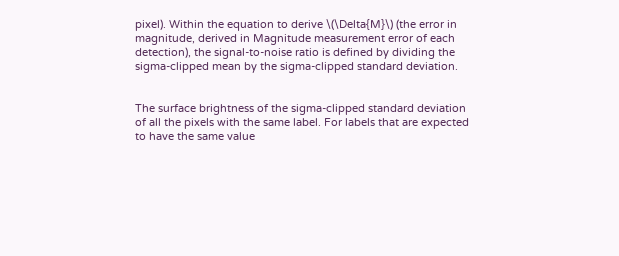pixel). Within the equation to derive \(\Delta{M}\) (the error in magnitude, derived in Magnitude measurement error of each detection), the signal-to-noise ratio is defined by dividing the sigma-clipped mean by the sigma-clipped standard deviation.


The surface brightness of the sigma-clipped standard deviation of all the pixels with the same label. For labels that are expected to have the same value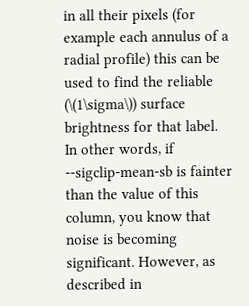in all their pixels (for example each annulus of a radial profile) this can be used to find the reliable (\(1\sigma\)) surface brightness for that label. In other words, if --sigclip-mean-sb is fainter than the value of this column, you know that noise is becoming significant. However, as described in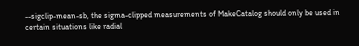--sigclip-mean-sb, the sigma-clipped measurements of MakeCatalog should only be used in certain situations like radial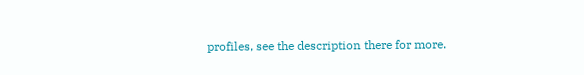profiles, see the description there for more.